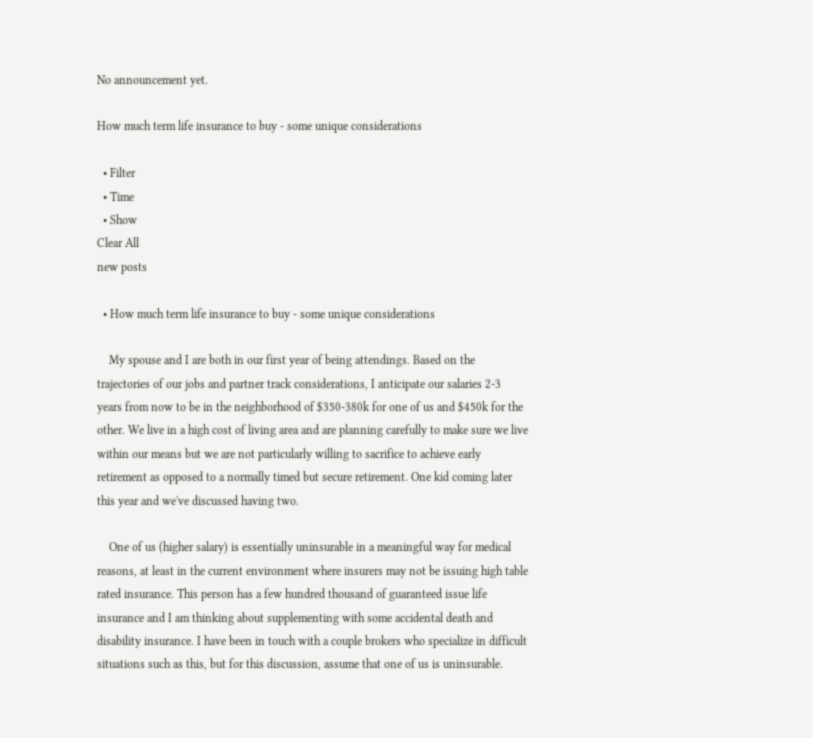No announcement yet.

How much term life insurance to buy - some unique considerations

  • Filter
  • Time
  • Show
Clear All
new posts

  • How much term life insurance to buy - some unique considerations

    My spouse and I are both in our first year of being attendings. Based on the trajectories of our jobs and partner track considerations, I anticipate our salaries 2-3 years from now to be in the neighborhood of $350-380k for one of us and $450k for the other. We live in a high cost of living area and are planning carefully to make sure we live within our means but we are not particularly willing to sacrifice to achieve early retirement as opposed to a normally timed but secure retirement. One kid coming later this year and we've discussed having two.

    One of us (higher salary) is essentially uninsurable in a meaningful way for medical reasons, at least in the current environment where insurers may not be issuing high table rated insurance. This person has a few hundred thousand of guaranteed issue life insurance and I am thinking about supplementing with some accidental death and disability insurance. I have been in touch with a couple brokers who specialize in difficult situations such as this, but for this discussion, assume that one of us is uninsurable.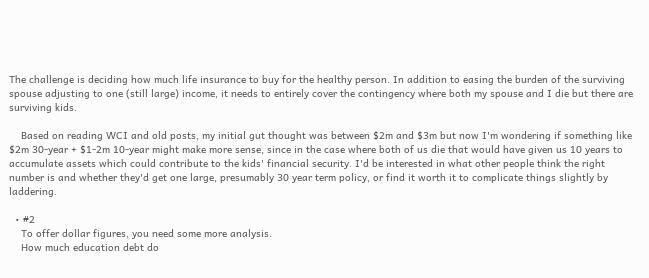The challenge is deciding how much life insurance to buy for the healthy person. In addition to easing the burden of the surviving spouse adjusting to one (still large) income, it needs to entirely cover the contingency where both my spouse and I die but there are surviving kids.

    Based on reading WCI and old posts, my initial gut thought was between $2m and $3m but now I'm wondering if something like $2m 30-year + $1-2m 10-year might make more sense, since in the case where both of us die that would have given us 10 years to accumulate assets which could contribute to the kids' financial security. I'd be interested in what other people think the right number is and whether they'd get one large, presumably 30 year term policy, or find it worth it to complicate things slightly by laddering.

  • #2
    To offer dollar figures, you need some more analysis.
    How much education debt do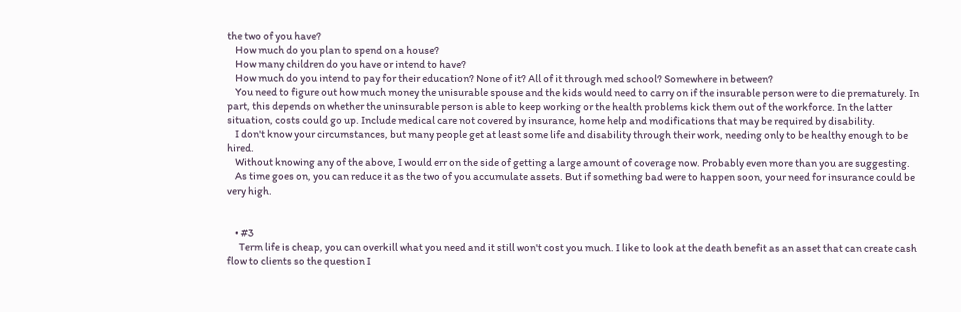the two of you have?
    How much do you plan to spend on a house?
    How many children do you have or intend to have?
    How much do you intend to pay for their education? None of it? All of it through med school? Somewhere in between?
    You need to figure out how much money the unisurable spouse and the kids would need to carry on if the insurable person were to die prematurely. In part, this depends on whether the uninsurable person is able to keep working or the health problems kick them out of the workforce. In the latter situation, costs could go up. Include medical care not covered by insurance, home help and modifications that may be required by disability.
    I don't know your circumstances, but many people get at least some life and disability through their work, needing only to be healthy enough to be hired.
    Without knowing any of the above, I would err on the side of getting a large amount of coverage now. Probably even more than you are suggesting.
    As time goes on, you can reduce it as the two of you accumulate assets. But if something bad were to happen soon, your need for insurance could be very high.


    • #3
      Term life is cheap, you can overkill what you need and it still won't cost you much. I like to look at the death benefit as an asset that can create cash flow to clients so the question I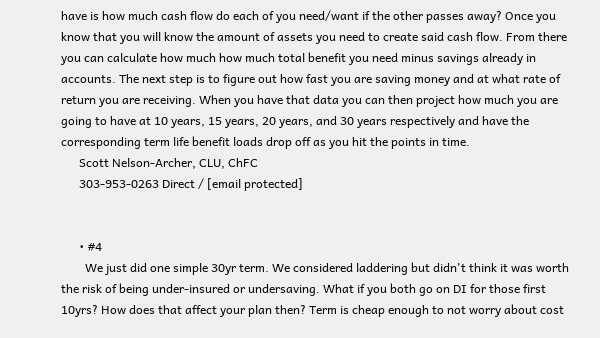have is how much cash flow do each of you need/want if the other passes away? Once you know that you will know the amount of assets you need to create said cash flow. From there you can calculate how much how much total benefit you need minus savings already in accounts. The next step is to figure out how fast you are saving money and at what rate of return you are receiving. When you have that data you can then project how much you are going to have at 10 years, 15 years, 20 years, and 30 years respectively and have the corresponding term life benefit loads drop off as you hit the points in time.
      Scott Nelson-Archer, CLU, ChFC
      303-953-0263 Direct / [email protected]


      • #4
        We just did one simple 30yr term. We considered laddering but didn't think it was worth the risk of being under-insured or undersaving. What if you both go on DI for those first 10yrs? How does that affect your plan then? Term is cheap enough to not worry about cost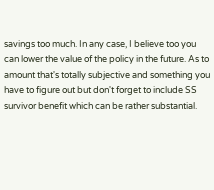savings too much. In any case, I believe too you can lower the value of the policy in the future. As to amount that's totally subjective and something you have to figure out but don't forget to include SS survivor benefit which can be rather substantial.